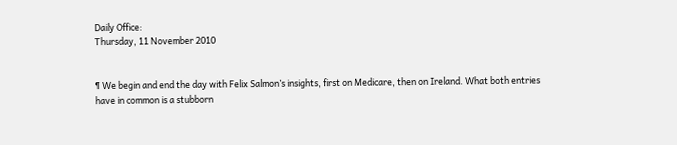Daily Office:
Thursday, 11 November 2010


¶ We begin and end the day with Felix Salmon’s insights, first on Medicare, then on Ireland. What both entries have in common is a stubborn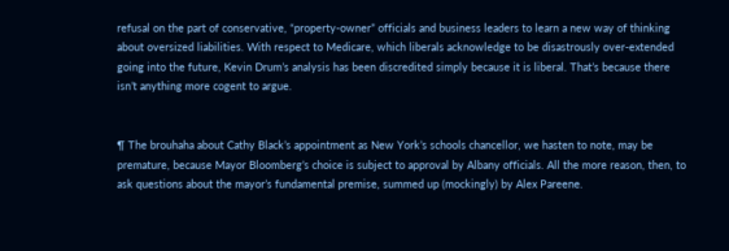refusal on the part of conservative, “property-owner” officials and business leaders to learn a new way of thinking about oversized liabilities. With respect to Medicare, which liberals acknowledge to be disastrously over-extended going into the future, Kevin Drum’s analysis has been discredited simply because it is liberal. That’s because there isn’t anything more cogent to argue.


¶ The brouhaha about Cathy Black’s appointment as New York’s schools chancellor, we hasten to note, may be premature, because Mayor Bloomberg’s choice is subject to approval by Albany officials. All the more reason, then, to ask questions about the mayor’s fundamental premise, summed up (mockingly) by Alex Pareene.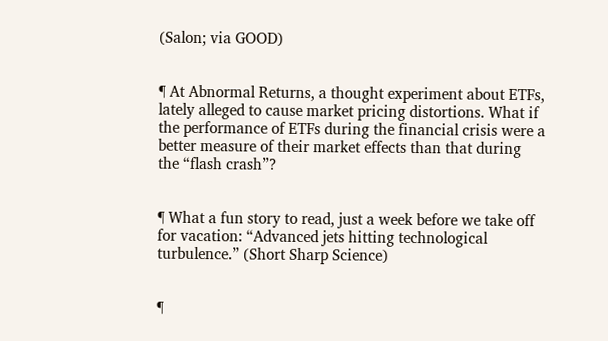(Salon; via GOOD)


¶ At Abnormal Returns, a thought experiment about ETFs, lately alleged to cause market pricing distortions. What if the performance of ETFs during the financial crisis were a better measure of their market effects than that during the “flash crash”?


¶ What a fun story to read, just a week before we take off for vacation: “Advanced jets hitting technological turbulence.” (Short Sharp Science)


¶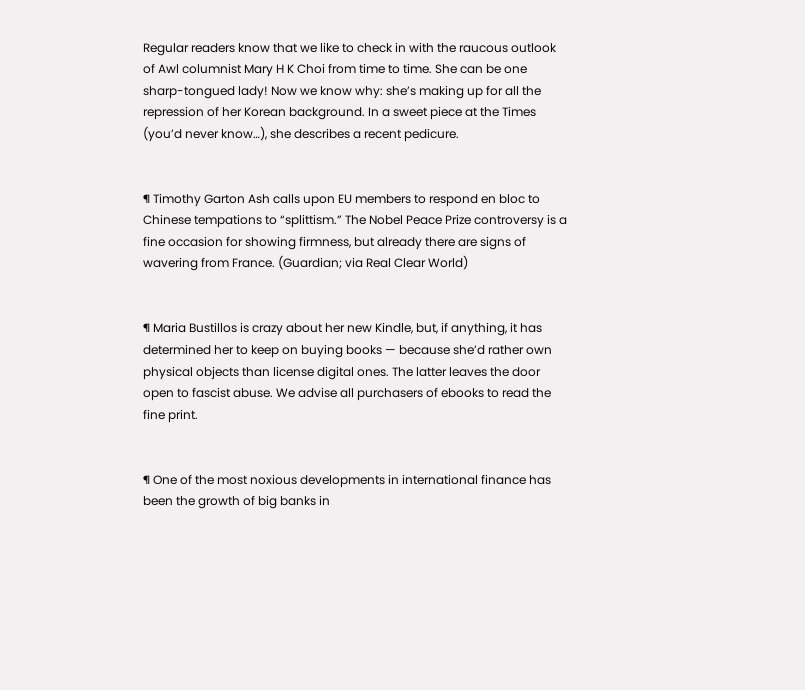Regular readers know that we like to check in with the raucous outlook of Awl columnist Mary H K Choi from time to time. She can be one sharp-tongued lady! Now we know why: she’s making up for all the repression of her Korean background. In a sweet piece at the Times (you’d never know…), she describes a recent pedicure.


¶ Timothy Garton Ash calls upon EU members to respond en bloc to Chinese tempations to “splittism.” The Nobel Peace Prize controversy is a fine occasion for showing firmness, but already there are signs of wavering from France. (Guardian; via Real Clear World)


¶ Maria Bustillos is crazy about her new Kindle, but, if anything, it has determined her to keep on buying books — because she’d rather own physical objects than license digital ones. The latter leaves the door open to fascist abuse. We advise all purchasers of ebooks to read the fine print.


¶ One of the most noxious developments in international finance has been the growth of big banks in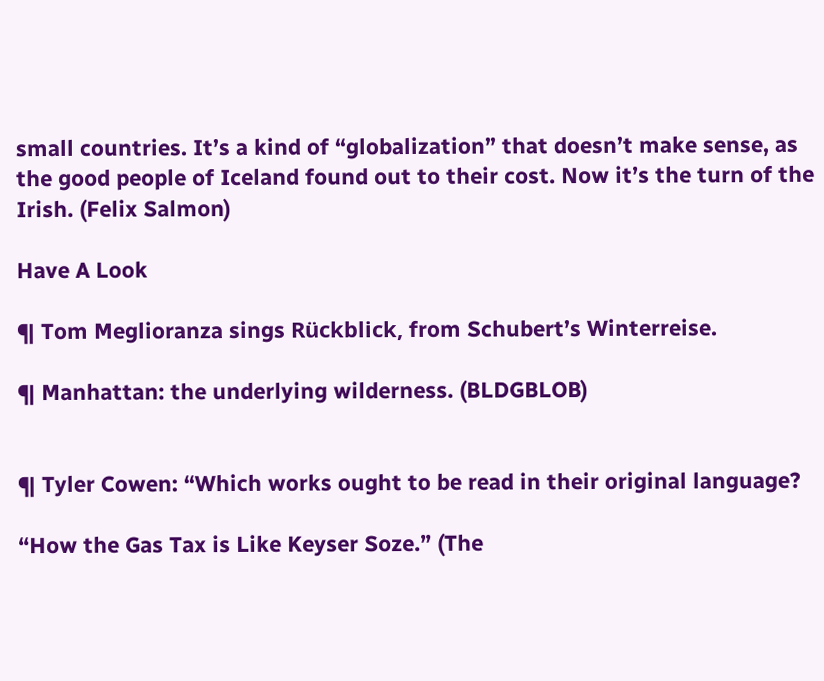small countries. It’s a kind of “globalization” that doesn’t make sense, as the good people of Iceland found out to their cost. Now it’s the turn of the Irish. (Felix Salmon)

Have A Look

¶ Tom Meglioranza sings Rückblick, from Schubert’s Winterreise.

¶ Manhattan: the underlying wilderness. (BLDGBLOB)


¶ Tyler Cowen: “Which works ought to be read in their original language?

“How the Gas Tax is Like Keyser Soze.” (The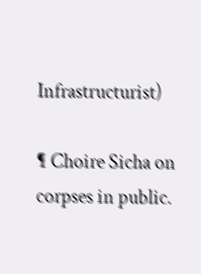Infrastructurist)

¶ Choire Sicha on corpses in public.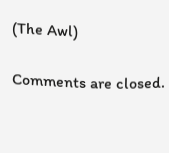(The Awl)

Comments are closed.